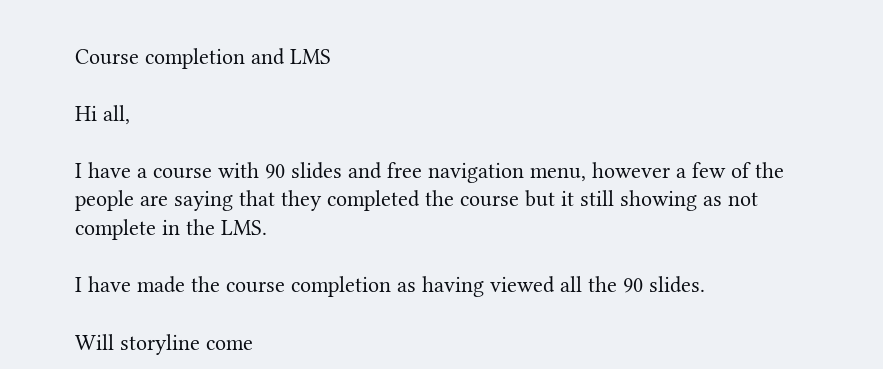Course completion and LMS

Hi all,

I have a course with 90 slides and free navigation menu, however a few of the people are saying that they completed the course but it still showing as not complete in the LMS.

I have made the course completion as having viewed all the 90 slides.

Will storyline come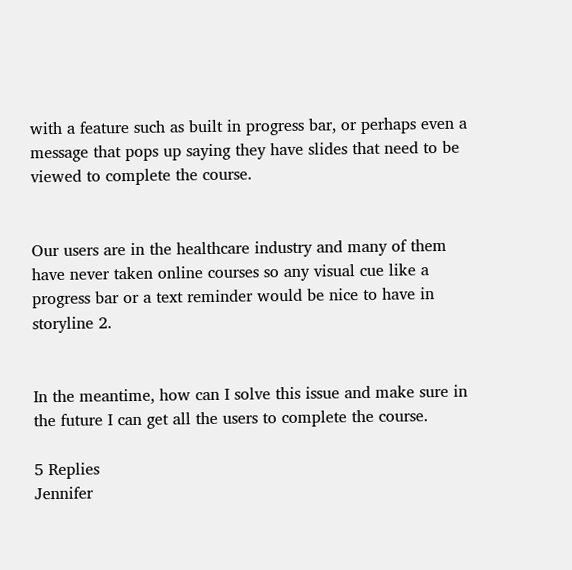with a feature such as built in progress bar, or perhaps even a message that pops up saying they have slides that need to be viewed to complete the course.


Our users are in the healthcare industry and many of them have never taken online courses so any visual cue like a progress bar or a text reminder would be nice to have in storyline 2.


In the meantime, how can I solve this issue and make sure in the future I can get all the users to complete the course.

5 Replies
Jennifer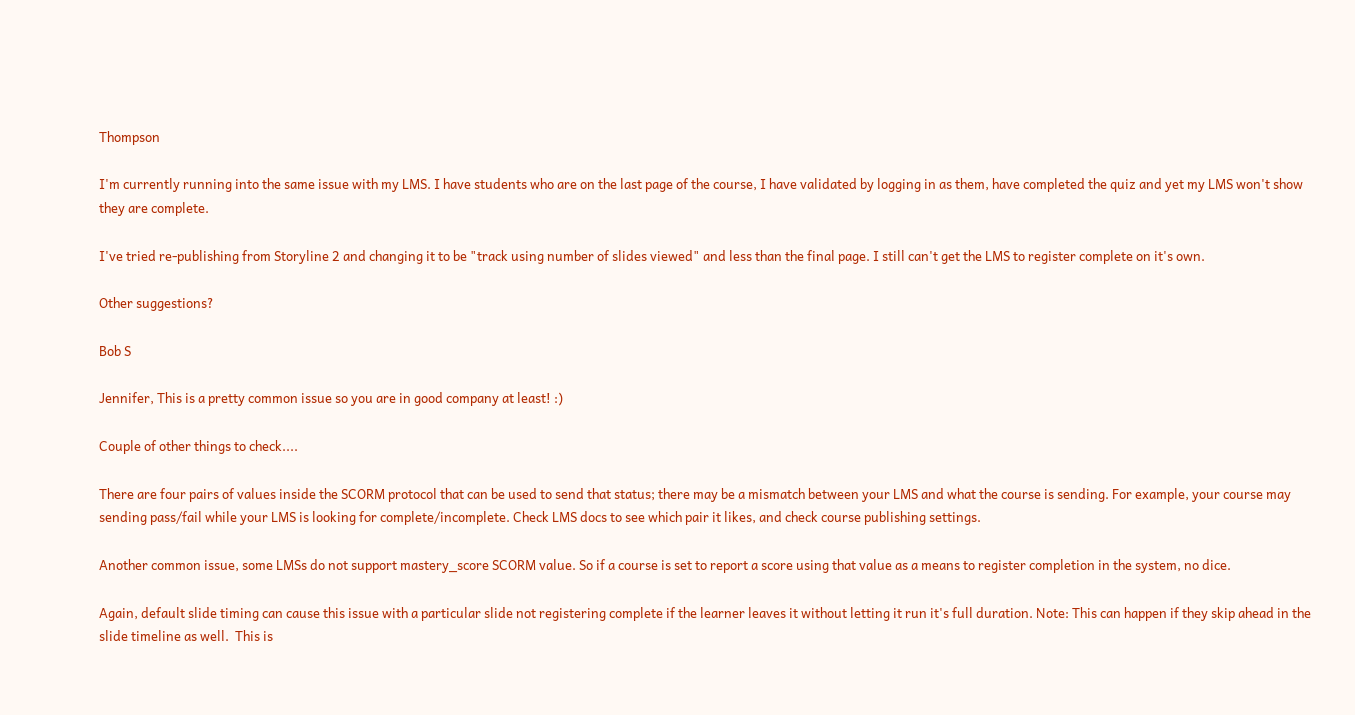Thompson

I'm currently running into the same issue with my LMS. I have students who are on the last page of the course, I have validated by logging in as them, have completed the quiz and yet my LMS won't show they are complete.

I've tried re-publishing from Storyline 2 and changing it to be "track using number of slides viewed" and less than the final page. I still can't get the LMS to register complete on it's own.

Other suggestions?

Bob S

Jennifer, This is a pretty common issue so you are in good company at least! :)

Couple of other things to check....

There are four pairs of values inside the SCORM protocol that can be used to send that status; there may be a mismatch between your LMS and what the course is sending. For example, your course may sending pass/fail while your LMS is looking for complete/incomplete. Check LMS docs to see which pair it likes, and check course publishing settings.

Another common issue, some LMSs do not support mastery_score SCORM value. So if a course is set to report a score using that value as a means to register completion in the system, no dice.

Again, default slide timing can cause this issue with a particular slide not registering complete if the learner leaves it without letting it run it's full duration. Note: This can happen if they skip ahead in the slide timeline as well.  This is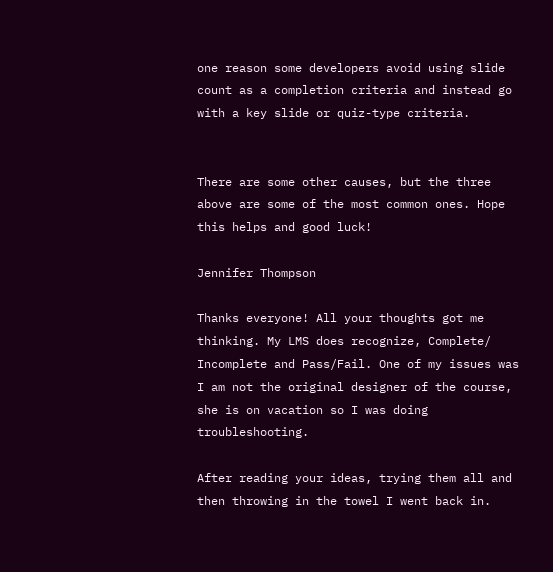one reason some developers avoid using slide count as a completion criteria and instead go with a key slide or quiz-type criteria.


There are some other causes, but the three above are some of the most common ones. Hope this helps and good luck!

Jennifer Thompson

Thanks everyone! All your thoughts got me thinking. My LMS does recognize, Complete/ Incomplete and Pass/Fail. One of my issues was I am not the original designer of the course, she is on vacation so I was doing troubleshooting.

After reading your ideas, trying them all and then throwing in the towel I went back in.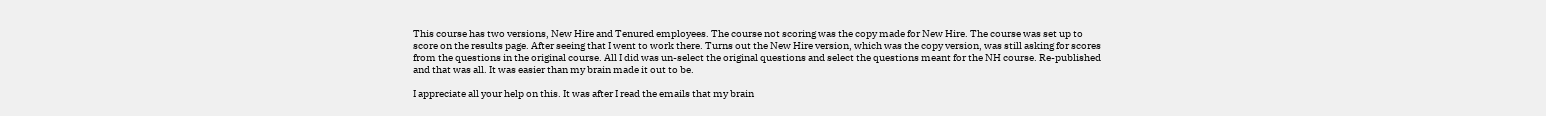This course has two versions, New Hire and Tenured employees. The course not scoring was the copy made for New Hire. The course was set up to score on the results page. After seeing that I went to work there. Turns out the New Hire version, which was the copy version, was still asking for scores from the questions in the original course. All I did was un-select the original questions and select the questions meant for the NH course. Re-published and that was all. It was easier than my brain made it out to be.

I appreciate all your help on this. It was after I read the emails that my brain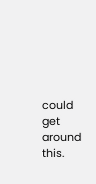could get around this.